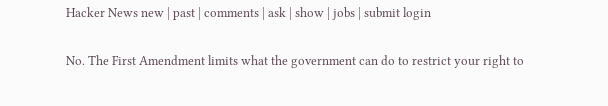Hacker News new | past | comments | ask | show | jobs | submit login

No. The First Amendment limits what the government can do to restrict your right to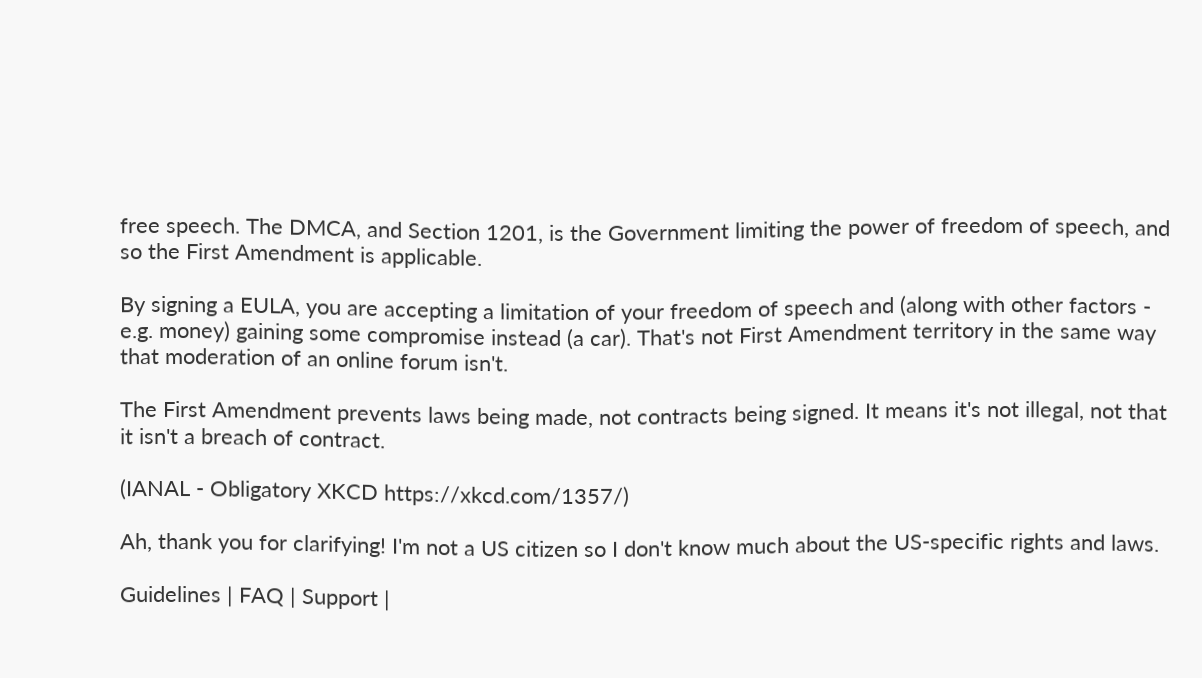free speech. The DMCA, and Section 1201, is the Government limiting the power of freedom of speech, and so the First Amendment is applicable.

By signing a EULA, you are accepting a limitation of your freedom of speech and (along with other factors - e.g. money) gaining some compromise instead (a car). That's not First Amendment territory in the same way that moderation of an online forum isn't.

The First Amendment prevents laws being made, not contracts being signed. It means it's not illegal, not that it isn't a breach of contract.

(IANAL - Obligatory XKCD https://xkcd.com/1357/)

Ah, thank you for clarifying! I'm not a US citizen so I don't know much about the US-specific rights and laws.

Guidelines | FAQ | Support |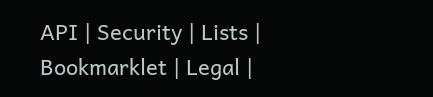API | Security | Lists | Bookmarklet | Legal |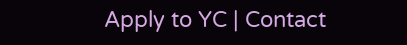Apply to YC | Contact